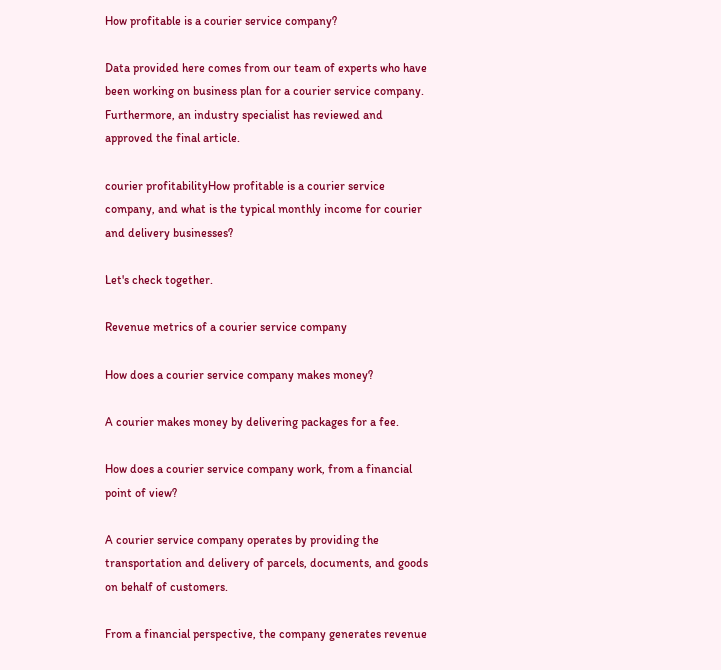How profitable is a courier service company?

Data provided here comes from our team of experts who have been working on business plan for a courier service company. Furthermore, an industry specialist has reviewed and approved the final article.

courier profitabilityHow profitable is a courier service company, and what is the typical monthly income for courier and delivery businesses?

Let's check together.

Revenue metrics of a courier service company

How does a courier service company makes money?

A courier makes money by delivering packages for a fee.

How does a courier service company work, from a financial point of view?

A courier service company operates by providing the transportation and delivery of parcels, documents, and goods on behalf of customers.

From a financial perspective, the company generates revenue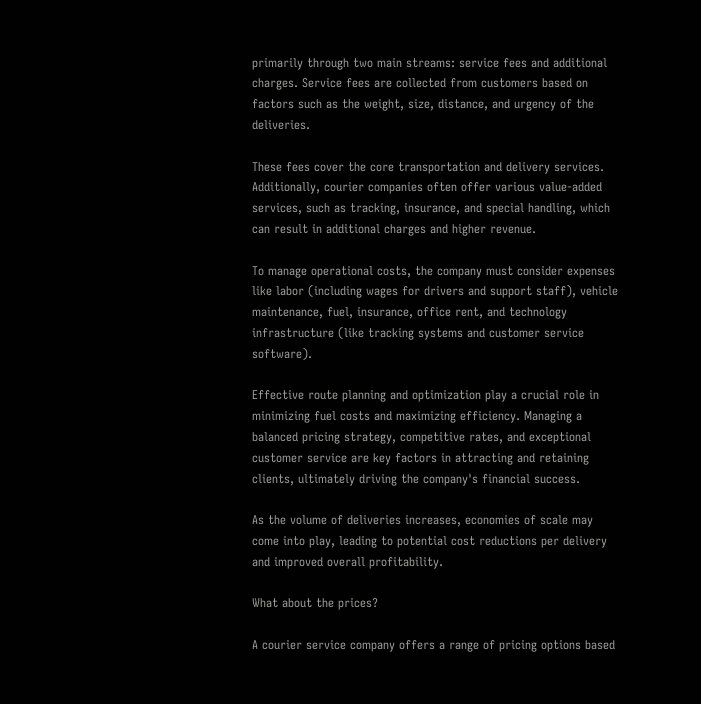primarily through two main streams: service fees and additional charges. Service fees are collected from customers based on factors such as the weight, size, distance, and urgency of the deliveries.

These fees cover the core transportation and delivery services. Additionally, courier companies often offer various value-added services, such as tracking, insurance, and special handling, which can result in additional charges and higher revenue.

To manage operational costs, the company must consider expenses like labor (including wages for drivers and support staff), vehicle maintenance, fuel, insurance, office rent, and technology infrastructure (like tracking systems and customer service software).

Effective route planning and optimization play a crucial role in minimizing fuel costs and maximizing efficiency. Managing a balanced pricing strategy, competitive rates, and exceptional customer service are key factors in attracting and retaining clients, ultimately driving the company's financial success.

As the volume of deliveries increases, economies of scale may come into play, leading to potential cost reductions per delivery and improved overall profitability.

What about the prices?

A courier service company offers a range of pricing options based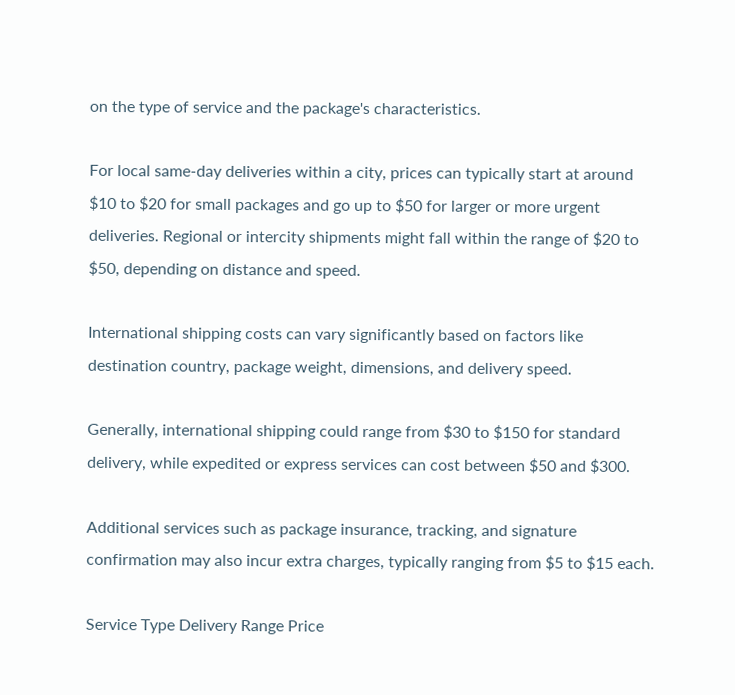on the type of service and the package's characteristics.

For local same-day deliveries within a city, prices can typically start at around $10 to $20 for small packages and go up to $50 for larger or more urgent deliveries. Regional or intercity shipments might fall within the range of $20 to $50, depending on distance and speed.

International shipping costs can vary significantly based on factors like destination country, package weight, dimensions, and delivery speed.

Generally, international shipping could range from $30 to $150 for standard delivery, while expedited or express services can cost between $50 and $300.

Additional services such as package insurance, tracking, and signature confirmation may also incur extra charges, typically ranging from $5 to $15 each.

Service Type Delivery Range Price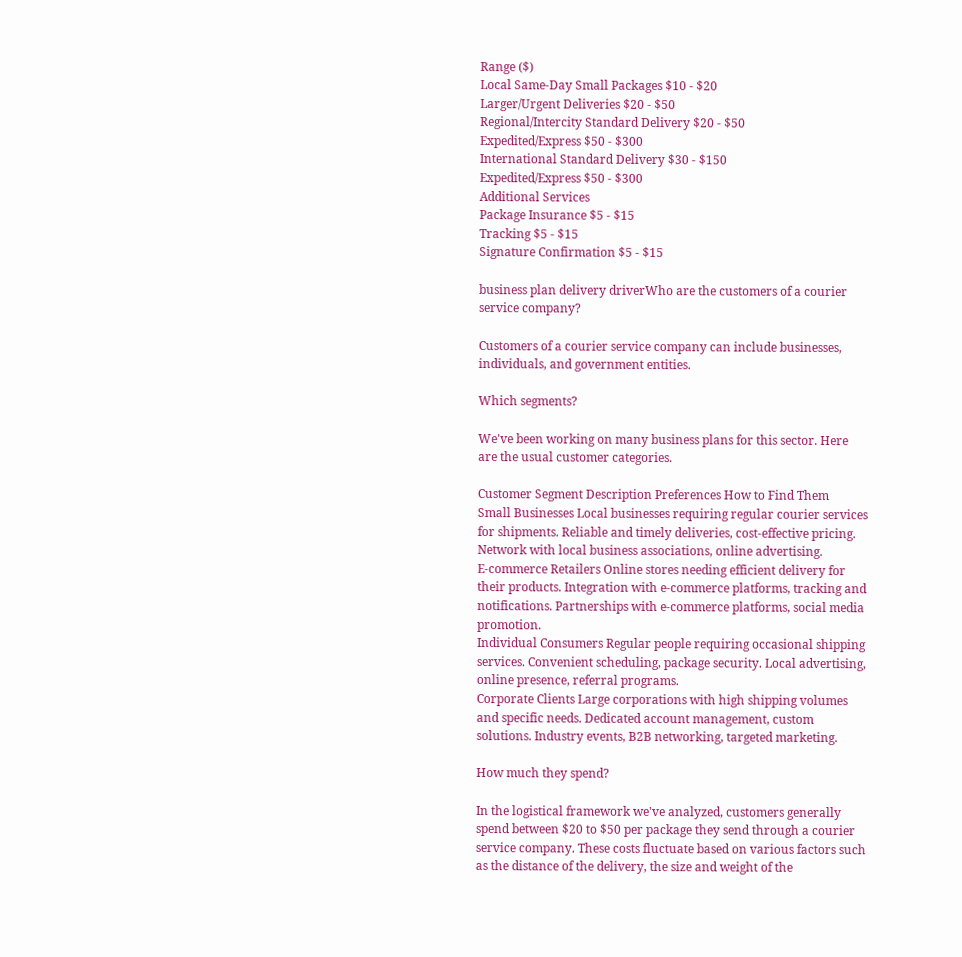Range ($)
Local Same-Day Small Packages $10 - $20
Larger/Urgent Deliveries $20 - $50
Regional/Intercity Standard Delivery $20 - $50
Expedited/Express $50 - $300
International Standard Delivery $30 - $150
Expedited/Express $50 - $300
Additional Services
Package Insurance $5 - $15
Tracking $5 - $15
Signature Confirmation $5 - $15

business plan delivery driverWho are the customers of a courier service company?

Customers of a courier service company can include businesses, individuals, and government entities.

Which segments?

We've been working on many business plans for this sector. Here are the usual customer categories.

Customer Segment Description Preferences How to Find Them
Small Businesses Local businesses requiring regular courier services for shipments. Reliable and timely deliveries, cost-effective pricing. Network with local business associations, online advertising.
E-commerce Retailers Online stores needing efficient delivery for their products. Integration with e-commerce platforms, tracking and notifications. Partnerships with e-commerce platforms, social media promotion.
Individual Consumers Regular people requiring occasional shipping services. Convenient scheduling, package security. Local advertising, online presence, referral programs.
Corporate Clients Large corporations with high shipping volumes and specific needs. Dedicated account management, custom solutions. Industry events, B2B networking, targeted marketing.

How much they spend?

In the logistical framework we've analyzed, customers generally spend between $20 to $50 per package they send through a courier service company. These costs fluctuate based on various factors such as the distance of the delivery, the size and weight of the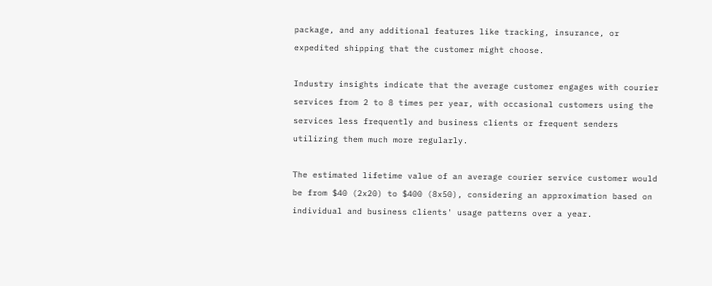package, and any additional features like tracking, insurance, or expedited shipping that the customer might choose.

Industry insights indicate that the average customer engages with courier services from 2 to 8 times per year, with occasional customers using the services less frequently and business clients or frequent senders utilizing them much more regularly.

The estimated lifetime value of an average courier service customer would be from $40 (2x20) to $400 (8x50), considering an approximation based on individual and business clients' usage patterns over a year.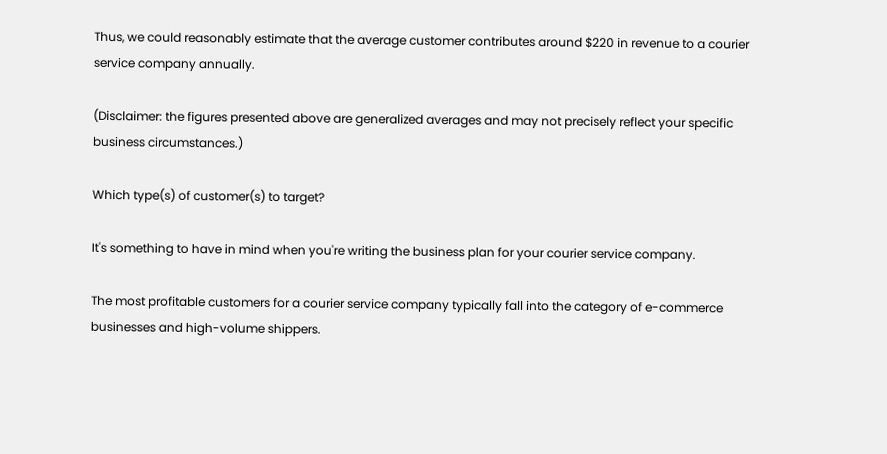Thus, we could reasonably estimate that the average customer contributes around $220 in revenue to a courier service company annually.

(Disclaimer: the figures presented above are generalized averages and may not precisely reflect your specific business circumstances.)

Which type(s) of customer(s) to target?

It's something to have in mind when you're writing the business plan for your courier service company.

The most profitable customers for a courier service company typically fall into the category of e-commerce businesses and high-volume shippers.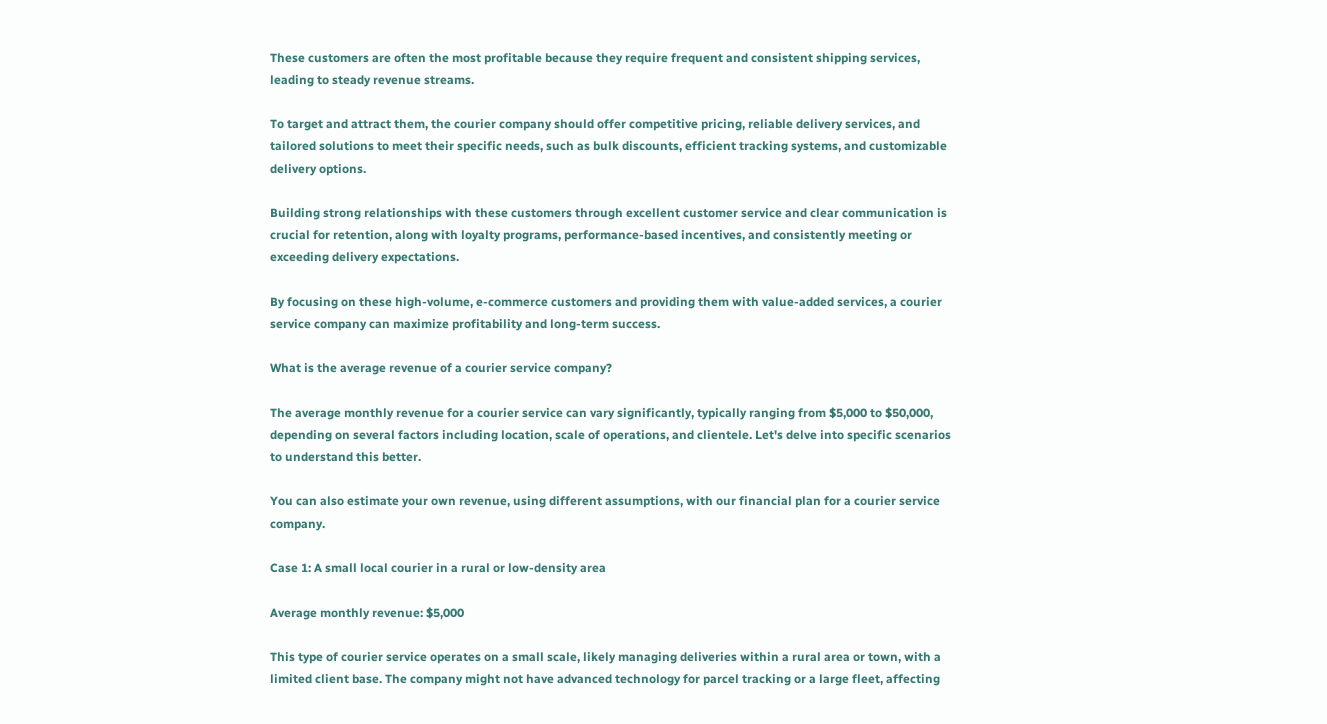These customers are often the most profitable because they require frequent and consistent shipping services, leading to steady revenue streams.

To target and attract them, the courier company should offer competitive pricing, reliable delivery services, and tailored solutions to meet their specific needs, such as bulk discounts, efficient tracking systems, and customizable delivery options.

Building strong relationships with these customers through excellent customer service and clear communication is crucial for retention, along with loyalty programs, performance-based incentives, and consistently meeting or exceeding delivery expectations.

By focusing on these high-volume, e-commerce customers and providing them with value-added services, a courier service company can maximize profitability and long-term success.

What is the average revenue of a courier service company?

The average monthly revenue for a courier service can vary significantly, typically ranging from $5,000 to $50,000, depending on several factors including location, scale of operations, and clientele. Let's delve into specific scenarios to understand this better.

You can also estimate your own revenue, using different assumptions, with our financial plan for a courier service company.

Case 1: A small local courier in a rural or low-density area

Average monthly revenue: $5,000

This type of courier service operates on a small scale, likely managing deliveries within a rural area or town, with a limited client base. The company might not have advanced technology for parcel tracking or a large fleet, affecting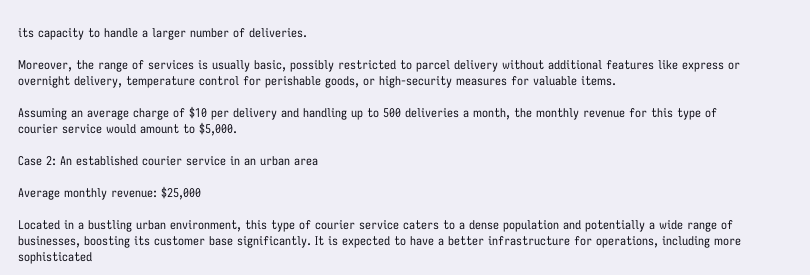its capacity to handle a larger number of deliveries.

Moreover, the range of services is usually basic, possibly restricted to parcel delivery without additional features like express or overnight delivery, temperature control for perishable goods, or high-security measures for valuable items.

Assuming an average charge of $10 per delivery and handling up to 500 deliveries a month, the monthly revenue for this type of courier service would amount to $5,000.

Case 2: An established courier service in an urban area

Average monthly revenue: $25,000

Located in a bustling urban environment, this type of courier service caters to a dense population and potentially a wide range of businesses, boosting its customer base significantly. It is expected to have a better infrastructure for operations, including more sophisticated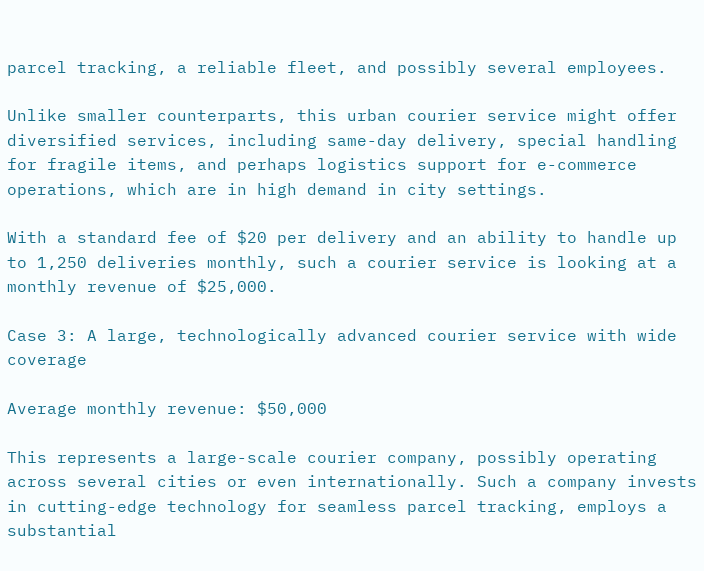parcel tracking, a reliable fleet, and possibly several employees.

Unlike smaller counterparts, this urban courier service might offer diversified services, including same-day delivery, special handling for fragile items, and perhaps logistics support for e-commerce operations, which are in high demand in city settings.

With a standard fee of $20 per delivery and an ability to handle up to 1,250 deliveries monthly, such a courier service is looking at a monthly revenue of $25,000.

Case 3: A large, technologically advanced courier service with wide coverage

Average monthly revenue: $50,000

This represents a large-scale courier company, possibly operating across several cities or even internationally. Such a company invests in cutting-edge technology for seamless parcel tracking, employs a substantial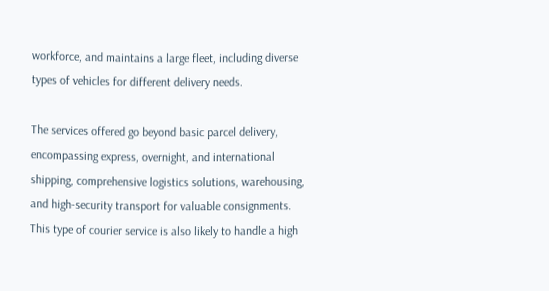workforce, and maintains a large fleet, including diverse types of vehicles for different delivery needs.

The services offered go beyond basic parcel delivery, encompassing express, overnight, and international shipping, comprehensive logistics solutions, warehousing, and high-security transport for valuable consignments. This type of courier service is also likely to handle a high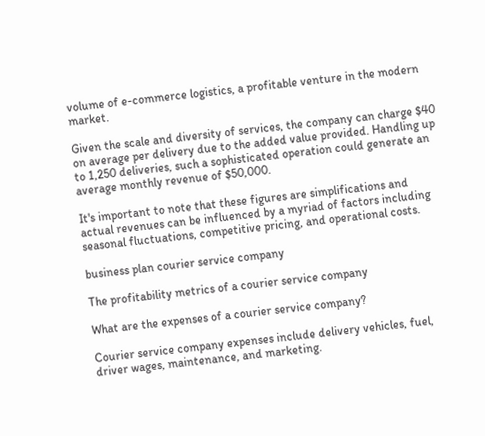volume of e-commerce logistics, a profitable venture in the modern market.

Given the scale and diversity of services, the company can charge $40 on average per delivery due to the added value provided. Handling up to 1,250 deliveries, such a sophisticated operation could generate an average monthly revenue of $50,000.

It's important to note that these figures are simplifications and actual revenues can be influenced by a myriad of factors including seasonal fluctuations, competitive pricing, and operational costs.

business plan courier service company

The profitability metrics of a courier service company

What are the expenses of a courier service company?

Courier service company expenses include delivery vehicles, fuel, driver wages, maintenance, and marketing.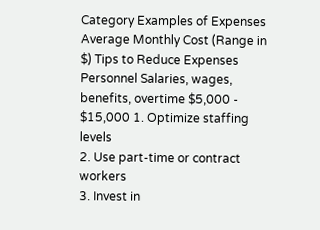Category Examples of Expenses Average Monthly Cost (Range in $) Tips to Reduce Expenses
Personnel Salaries, wages, benefits, overtime $5,000 - $15,000 1. Optimize staffing levels
2. Use part-time or contract workers
3. Invest in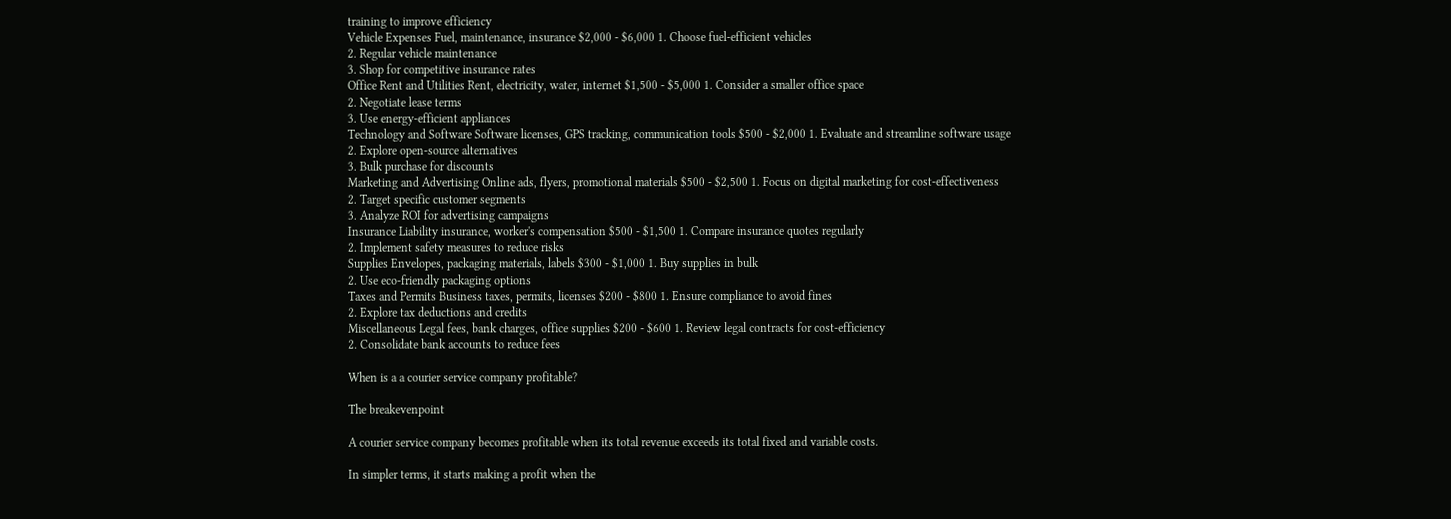training to improve efficiency
Vehicle Expenses Fuel, maintenance, insurance $2,000 - $6,000 1. Choose fuel-efficient vehicles
2. Regular vehicle maintenance
3. Shop for competitive insurance rates
Office Rent and Utilities Rent, electricity, water, internet $1,500 - $5,000 1. Consider a smaller office space
2. Negotiate lease terms
3. Use energy-efficient appliances
Technology and Software Software licenses, GPS tracking, communication tools $500 - $2,000 1. Evaluate and streamline software usage
2. Explore open-source alternatives
3. Bulk purchase for discounts
Marketing and Advertising Online ads, flyers, promotional materials $500 - $2,500 1. Focus on digital marketing for cost-effectiveness
2. Target specific customer segments
3. Analyze ROI for advertising campaigns
Insurance Liability insurance, worker's compensation $500 - $1,500 1. Compare insurance quotes regularly
2. Implement safety measures to reduce risks
Supplies Envelopes, packaging materials, labels $300 - $1,000 1. Buy supplies in bulk
2. Use eco-friendly packaging options
Taxes and Permits Business taxes, permits, licenses $200 - $800 1. Ensure compliance to avoid fines
2. Explore tax deductions and credits
Miscellaneous Legal fees, bank charges, office supplies $200 - $600 1. Review legal contracts for cost-efficiency
2. Consolidate bank accounts to reduce fees

When is a a courier service company profitable?

The breakevenpoint

A courier service company becomes profitable when its total revenue exceeds its total fixed and variable costs.

In simpler terms, it starts making a profit when the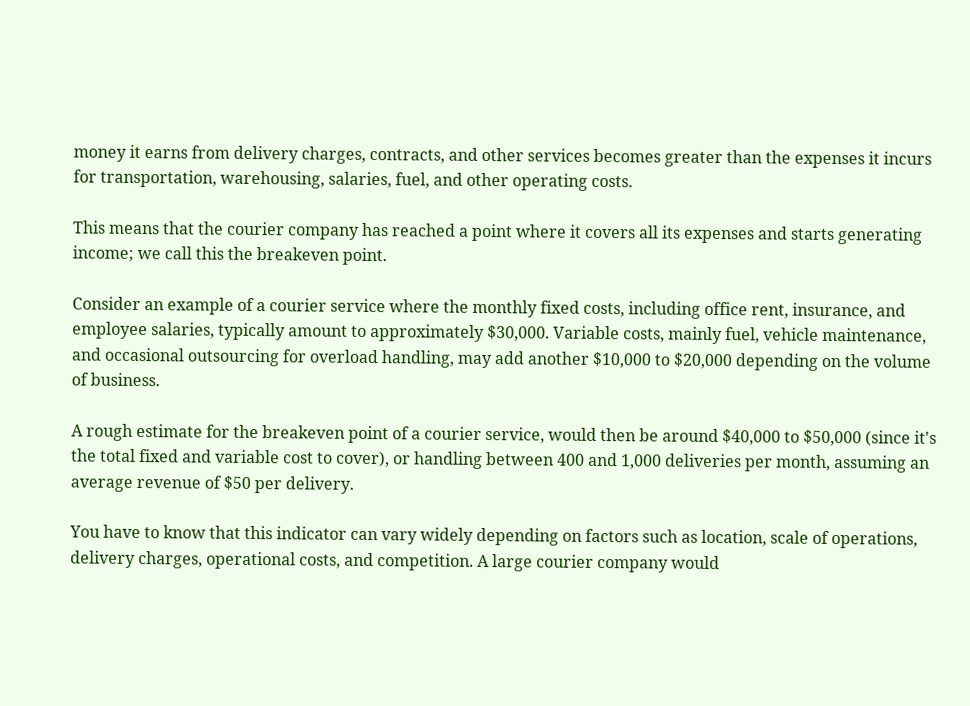money it earns from delivery charges, contracts, and other services becomes greater than the expenses it incurs for transportation, warehousing, salaries, fuel, and other operating costs.

This means that the courier company has reached a point where it covers all its expenses and starts generating income; we call this the breakeven point.

Consider an example of a courier service where the monthly fixed costs, including office rent, insurance, and employee salaries, typically amount to approximately $30,000. Variable costs, mainly fuel, vehicle maintenance, and occasional outsourcing for overload handling, may add another $10,000 to $20,000 depending on the volume of business.

A rough estimate for the breakeven point of a courier service, would then be around $40,000 to $50,000 (since it's the total fixed and variable cost to cover), or handling between 400 and 1,000 deliveries per month, assuming an average revenue of $50 per delivery.

You have to know that this indicator can vary widely depending on factors such as location, scale of operations, delivery charges, operational costs, and competition. A large courier company would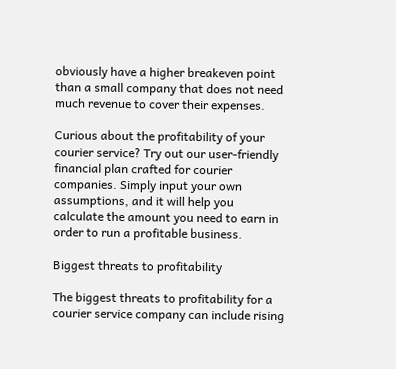obviously have a higher breakeven point than a small company that does not need much revenue to cover their expenses.

Curious about the profitability of your courier service? Try out our user-friendly financial plan crafted for courier companies. Simply input your own assumptions, and it will help you calculate the amount you need to earn in order to run a profitable business.

Biggest threats to profitability

The biggest threats to profitability for a courier service company can include rising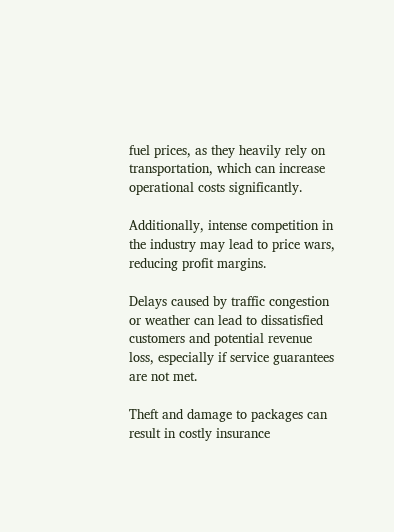fuel prices, as they heavily rely on transportation, which can increase operational costs significantly.

Additionally, intense competition in the industry may lead to price wars, reducing profit margins.

Delays caused by traffic congestion or weather can lead to dissatisfied customers and potential revenue loss, especially if service guarantees are not met.

Theft and damage to packages can result in costly insurance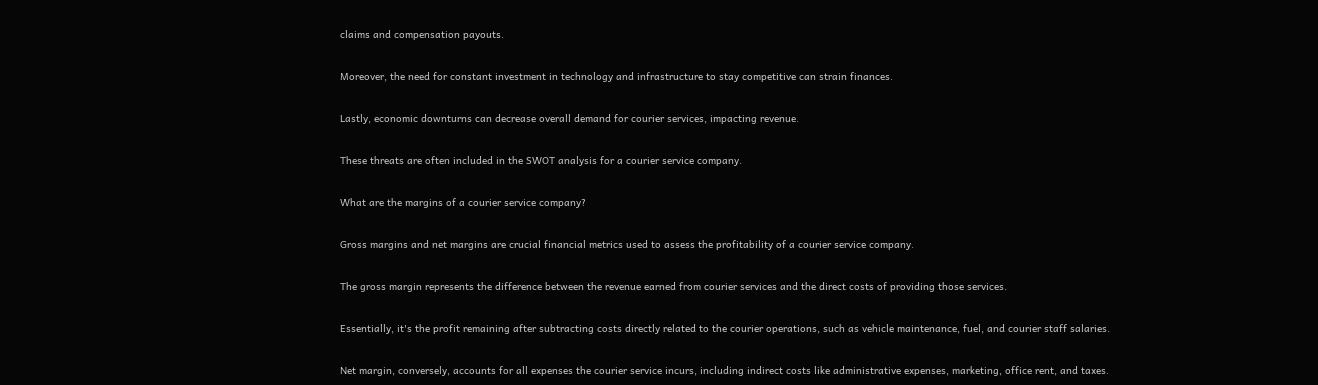claims and compensation payouts.

Moreover, the need for constant investment in technology and infrastructure to stay competitive can strain finances.

Lastly, economic downturns can decrease overall demand for courier services, impacting revenue.

These threats are often included in the SWOT analysis for a courier service company.

What are the margins of a courier service company?

Gross margins and net margins are crucial financial metrics used to assess the profitability of a courier service company.

The gross margin represents the difference between the revenue earned from courier services and the direct costs of providing those services.

Essentially, it's the profit remaining after subtracting costs directly related to the courier operations, such as vehicle maintenance, fuel, and courier staff salaries.

Net margin, conversely, accounts for all expenses the courier service incurs, including indirect costs like administrative expenses, marketing, office rent, and taxes.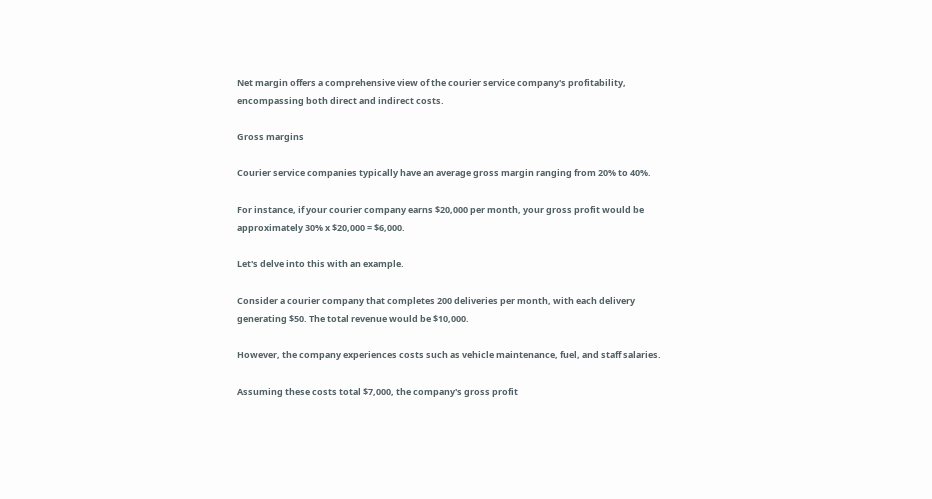Net margin offers a comprehensive view of the courier service company's profitability, encompassing both direct and indirect costs.

Gross margins

Courier service companies typically have an average gross margin ranging from 20% to 40%.

For instance, if your courier company earns $20,000 per month, your gross profit would be approximately 30% x $20,000 = $6,000.

Let's delve into this with an example.

Consider a courier company that completes 200 deliveries per month, with each delivery generating $50. The total revenue would be $10,000.

However, the company experiences costs such as vehicle maintenance, fuel, and staff salaries.

Assuming these costs total $7,000, the company's gross profit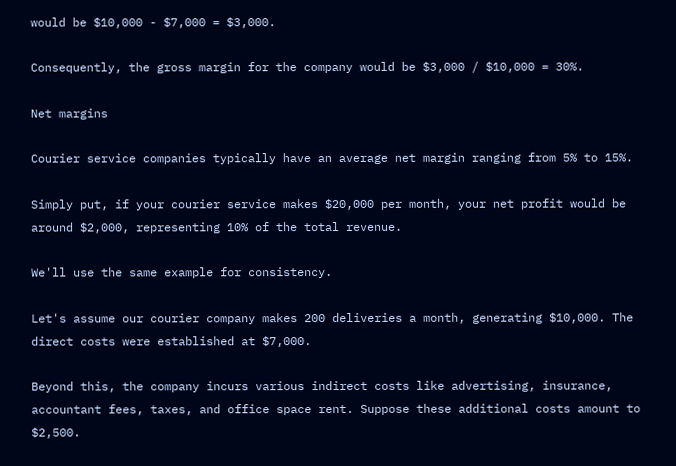would be $10,000 - $7,000 = $3,000.

Consequently, the gross margin for the company would be $3,000 / $10,000 = 30%.

Net margins

Courier service companies typically have an average net margin ranging from 5% to 15%.

Simply put, if your courier service makes $20,000 per month, your net profit would be around $2,000, representing 10% of the total revenue.

We'll use the same example for consistency.

Let's assume our courier company makes 200 deliveries a month, generating $10,000. The direct costs were established at $7,000.

Beyond this, the company incurs various indirect costs like advertising, insurance, accountant fees, taxes, and office space rent. Suppose these additional costs amount to $2,500.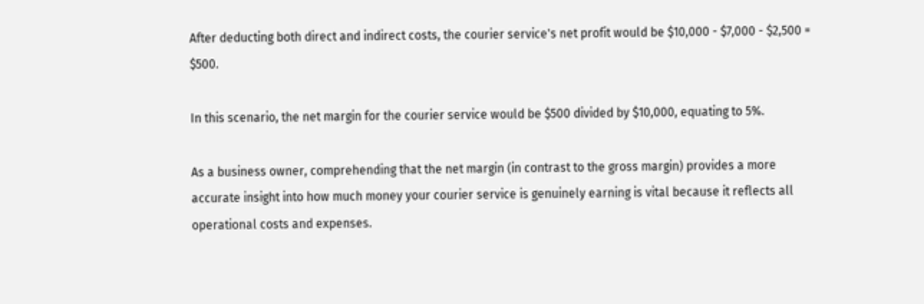After deducting both direct and indirect costs, the courier service's net profit would be $10,000 - $7,000 - $2,500 = $500.

In this scenario, the net margin for the courier service would be $500 divided by $10,000, equating to 5%.

As a business owner, comprehending that the net margin (in contrast to the gross margin) provides a more accurate insight into how much money your courier service is genuinely earning is vital because it reflects all operational costs and expenses.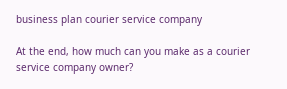business plan courier service company

At the end, how much can you make as a courier service company owner?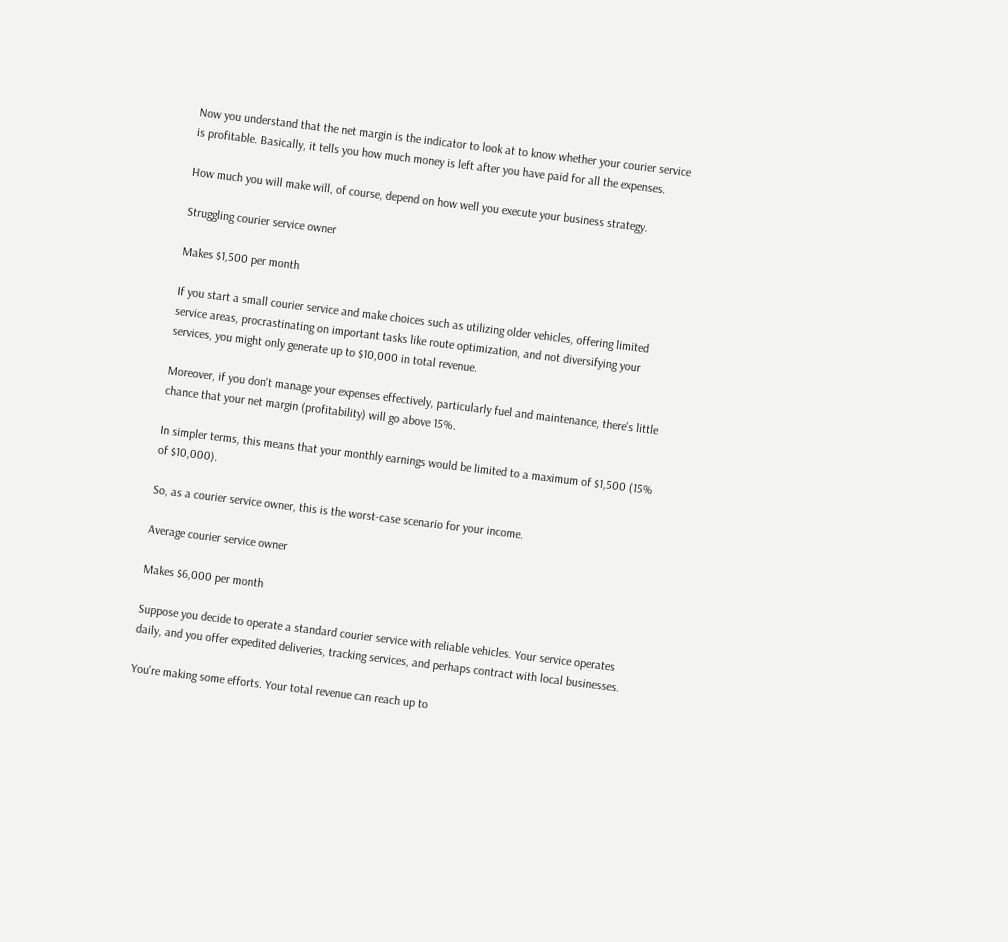Now you understand that the net margin is the indicator to look at to know whether your courier service is profitable. Basically, it tells you how much money is left after you have paid for all the expenses.

How much you will make will, of course, depend on how well you execute your business strategy.

Struggling courier service owner

Makes $1,500 per month

If you start a small courier service and make choices such as utilizing older vehicles, offering limited service areas, procrastinating on important tasks like route optimization, and not diversifying your services, you might only generate up to $10,000 in total revenue.

Moreover, if you don't manage your expenses effectively, particularly fuel and maintenance, there's little chance that your net margin (profitability) will go above 15%.

In simpler terms, this means that your monthly earnings would be limited to a maximum of $1,500 (15% of $10,000).

So, as a courier service owner, this is the worst-case scenario for your income.

Average courier service owner

Makes $6,000 per month

Suppose you decide to operate a standard courier service with reliable vehicles. Your service operates daily, and you offer expedited deliveries, tracking services, and perhaps contract with local businesses.

You're making some efforts. Your total revenue can reach up to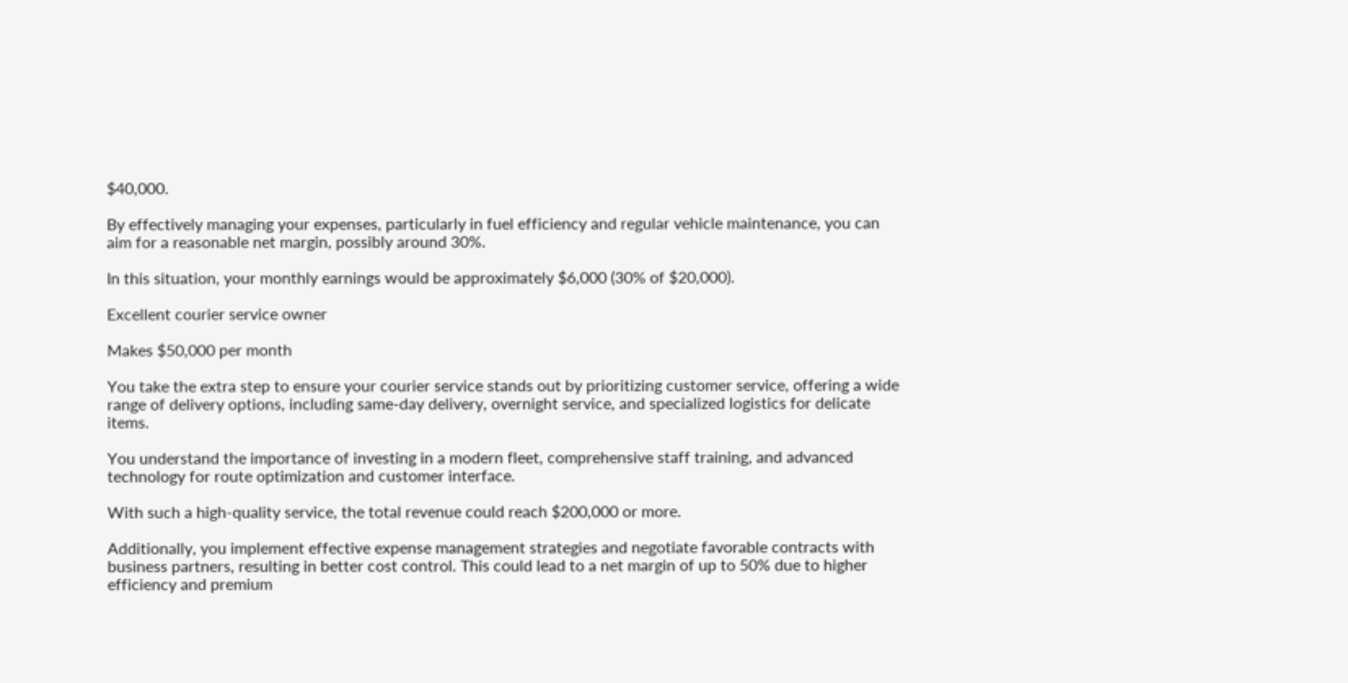$40,000.

By effectively managing your expenses, particularly in fuel efficiency and regular vehicle maintenance, you can aim for a reasonable net margin, possibly around 30%.

In this situation, your monthly earnings would be approximately $6,000 (30% of $20,000).

Excellent courier service owner

Makes $50,000 per month

You take the extra step to ensure your courier service stands out by prioritizing customer service, offering a wide range of delivery options, including same-day delivery, overnight service, and specialized logistics for delicate items.

You understand the importance of investing in a modern fleet, comprehensive staff training, and advanced technology for route optimization and customer interface.

With such a high-quality service, the total revenue could reach $200,000 or more.

Additionally, you implement effective expense management strategies and negotiate favorable contracts with business partners, resulting in better cost control. This could lead to a net margin of up to 50% due to higher efficiency and premium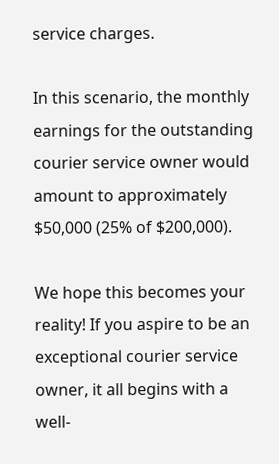service charges.

In this scenario, the monthly earnings for the outstanding courier service owner would amount to approximately $50,000 (25% of $200,000).

We hope this becomes your reality! If you aspire to be an exceptional courier service owner, it all begins with a well-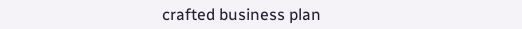crafted business plan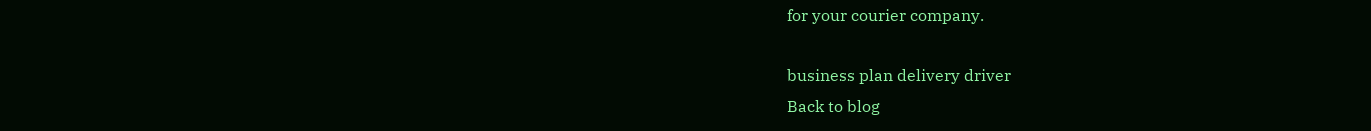for your courier company.

business plan delivery driver
Back to blog